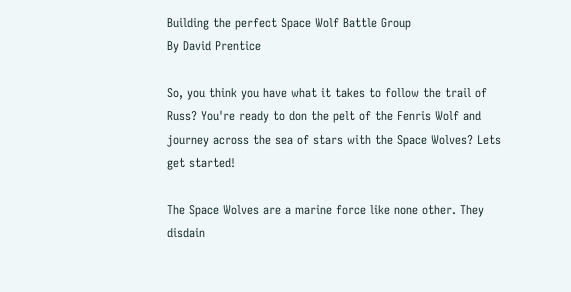Building the perfect Space Wolf Battle Group
By David Prentice

So, you think you have what it takes to follow the trail of Russ? You're ready to don the pelt of the Fenris Wolf and journey across the sea of stars with the Space Wolves? Lets get started!

The Space Wolves are a marine force like none other. They disdain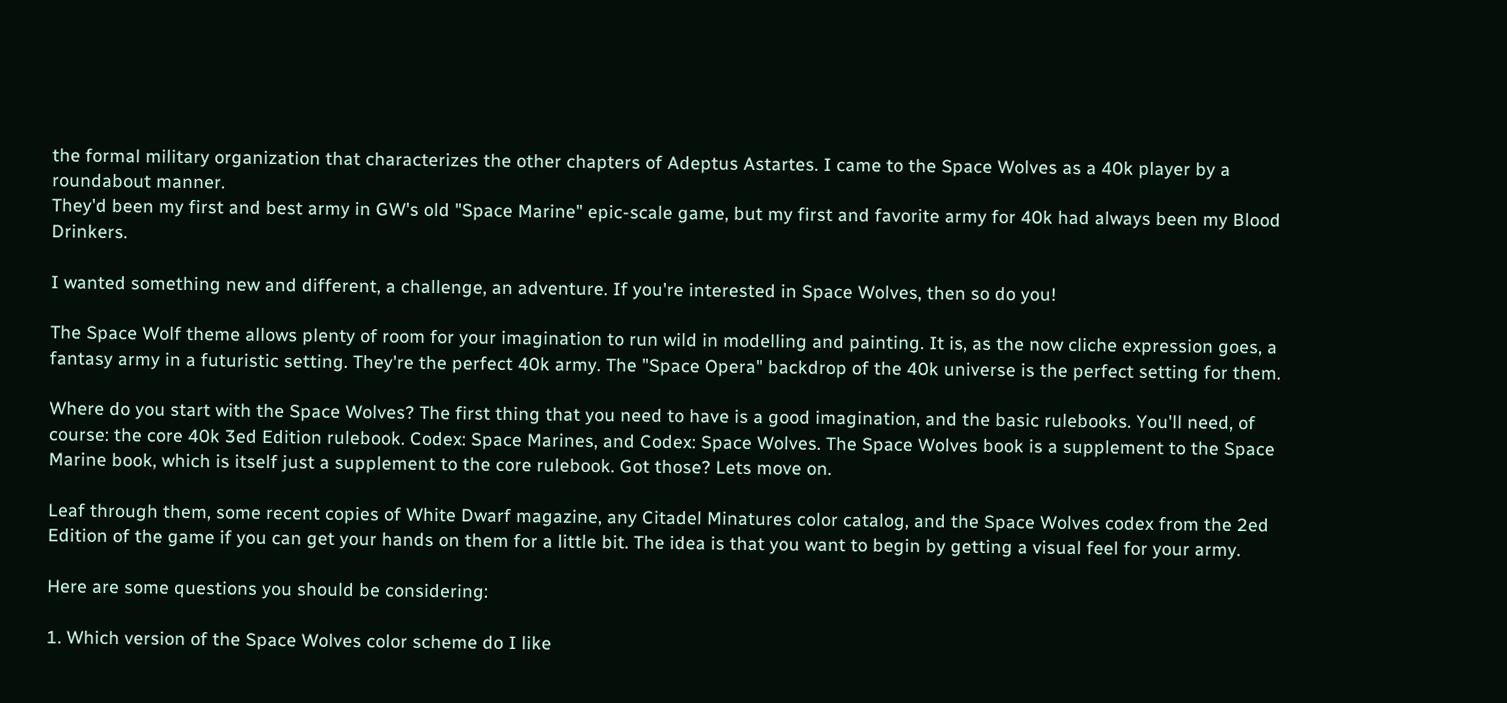the formal military organization that characterizes the other chapters of Adeptus Astartes. I came to the Space Wolves as a 40k player by a roundabout manner.
They'd been my first and best army in GW's old "Space Marine" epic-scale game, but my first and favorite army for 40k had always been my Blood Drinkers.

I wanted something new and different, a challenge, an adventure. If you're interested in Space Wolves, then so do you!

The Space Wolf theme allows plenty of room for your imagination to run wild in modelling and painting. It is, as the now cliche expression goes, a fantasy army in a futuristic setting. They're the perfect 40k army. The "Space Opera" backdrop of the 40k universe is the perfect setting for them.

Where do you start with the Space Wolves? The first thing that you need to have is a good imagination, and the basic rulebooks. You'll need, of course: the core 40k 3ed Edition rulebook. Codex: Space Marines, and Codex: Space Wolves. The Space Wolves book is a supplement to the Space Marine book, which is itself just a supplement to the core rulebook. Got those? Lets move on.

Leaf through them, some recent copies of White Dwarf magazine, any Citadel Minatures color catalog, and the Space Wolves codex from the 2ed Edition of the game if you can get your hands on them for a little bit. The idea is that you want to begin by getting a visual feel for your army.

Here are some questions you should be considering:

1. Which version of the Space Wolves color scheme do I like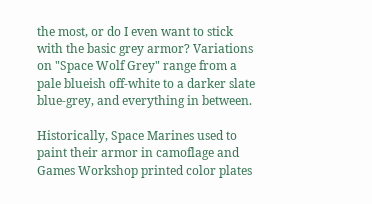the most, or do I even want to stick with the basic grey armor? Variations on "Space Wolf Grey" range from a pale blueish off-white to a darker slate blue-grey, and everything in between.

Historically, Space Marines used to paint their armor in camoflage and Games Workshop printed color plates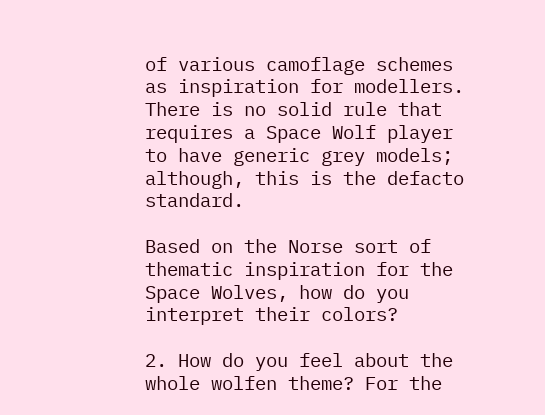of various camoflage schemes as inspiration for modellers. There is no solid rule that requires a Space Wolf player to have generic grey models; although, this is the defacto standard.

Based on the Norse sort of thematic inspiration for the Space Wolves, how do you interpret their colors?

2. How do you feel about the whole wolfen theme? For the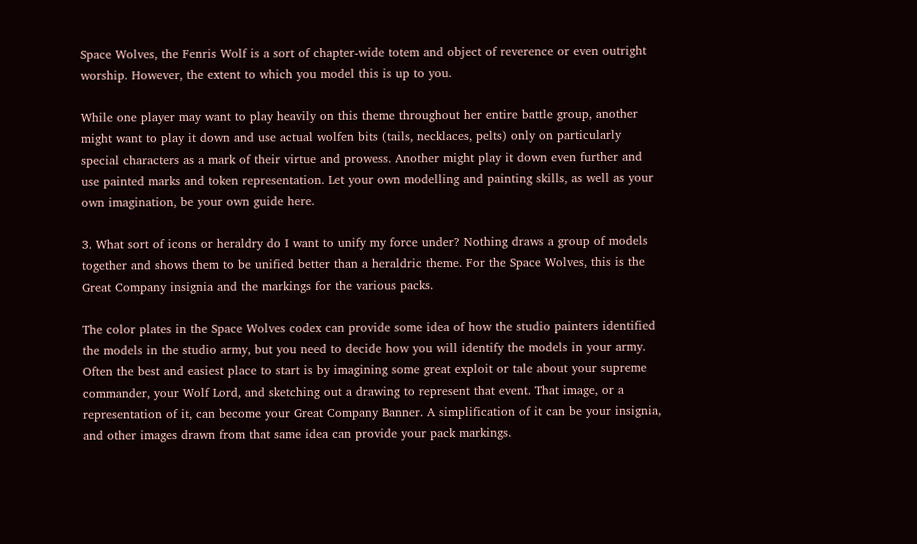Space Wolves, the Fenris Wolf is a sort of chapter-wide totem and object of reverence or even outright worship. However, the extent to which you model this is up to you.

While one player may want to play heavily on this theme throughout her entire battle group, another might want to play it down and use actual wolfen bits (tails, necklaces, pelts) only on particularly special characters as a mark of their virtue and prowess. Another might play it down even further and use painted marks and token representation. Let your own modelling and painting skills, as well as your own imagination, be your own guide here.

3. What sort of icons or heraldry do I want to unify my force under? Nothing draws a group of models together and shows them to be unified better than a heraldric theme. For the Space Wolves, this is the Great Company insignia and the markings for the various packs.

The color plates in the Space Wolves codex can provide some idea of how the studio painters identified the models in the studio army, but you need to decide how you will identify the models in your army. Often the best and easiest place to start is by imagining some great exploit or tale about your supreme commander, your Wolf Lord, and sketching out a drawing to represent that event. That image, or a representation of it, can become your Great Company Banner. A simplification of it can be your insignia, and other images drawn from that same idea can provide your pack markings.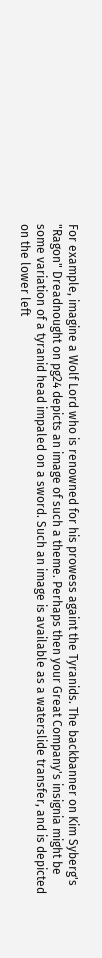For example, imagine a Wolf Lord who is renowned for his prowess againt the Tyranids. The backbanner on Kim Syberg's "Ragon" Dreadnought on pg24 depicts an image of such a theme. Perhaps then your Great Company's insignia might be some variation of a tyranid head impaled on a sword. Such an image is available as a waterslide transfer, and is depicted on the lower left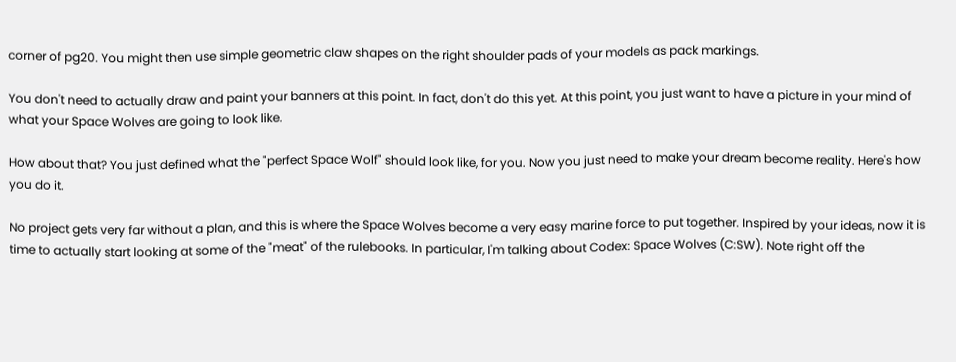corner of pg20. You might then use simple geometric claw shapes on the right shoulder pads of your models as pack markings.

You don't need to actually draw and paint your banners at this point. In fact, don't do this yet. At this point, you just want to have a picture in your mind of what your Space Wolves are going to look like.

How about that? You just defined what the "perfect Space Wolf" should look like, for you. Now you just need to make your dream become reality. Here's how you do it.

No project gets very far without a plan, and this is where the Space Wolves become a very easy marine force to put together. Inspired by your ideas, now it is time to actually start looking at some of the "meat" of the rulebooks. In particular, I'm talking about Codex: Space Wolves (C:SW). Note right off the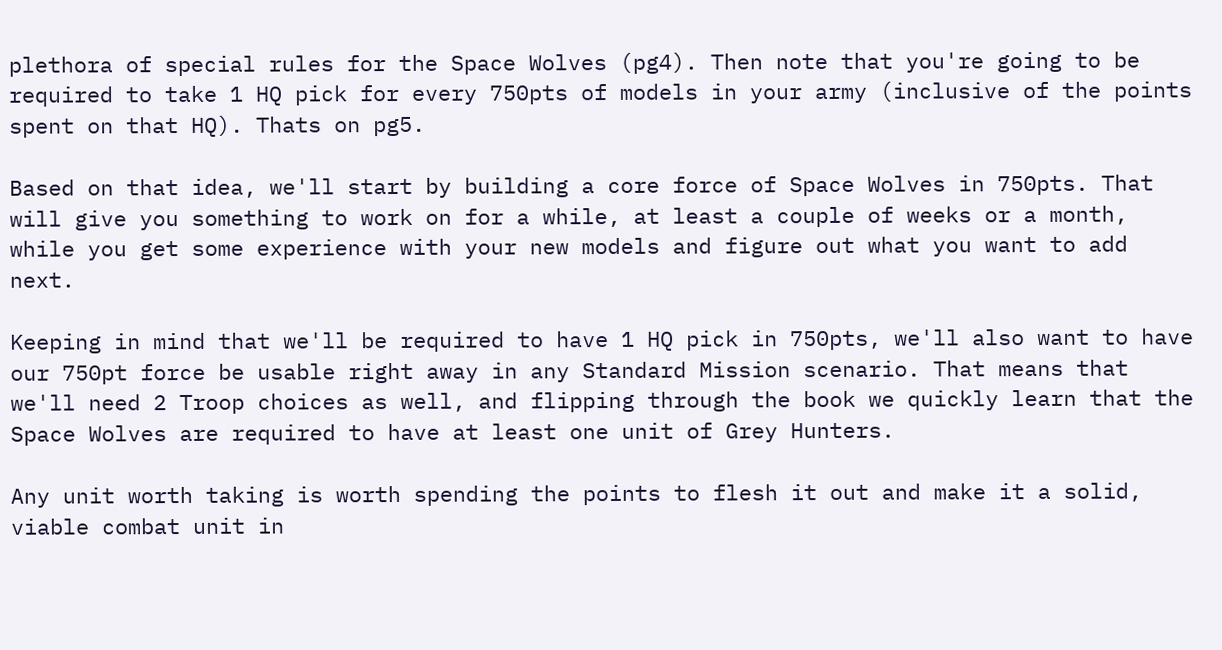plethora of special rules for the Space Wolves (pg4). Then note that you're going to be required to take 1 HQ pick for every 750pts of models in your army (inclusive of the points spent on that HQ). Thats on pg5.

Based on that idea, we'll start by building a core force of Space Wolves in 750pts. That will give you something to work on for a while, at least a couple of weeks or a month, while you get some experience with your new models and figure out what you want to add next.

Keeping in mind that we'll be required to have 1 HQ pick in 750pts, we'll also want to have our 750pt force be usable right away in any Standard Mission scenario. That means that we'll need 2 Troop choices as well, and flipping through the book we quickly learn that the Space Wolves are required to have at least one unit of Grey Hunters.

Any unit worth taking is worth spending the points to flesh it out and make it a solid, viable combat unit in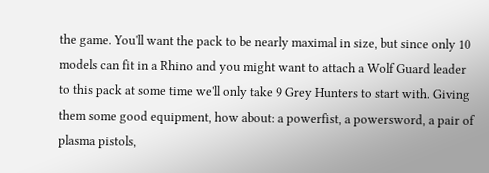the game. You'll want the pack to be nearly maximal in size, but since only 10 models can fit in a Rhino and you might want to attach a Wolf Guard leader to this pack at some time we'll only take 9 Grey Hunters to start with. Giving them some good equipment, how about: a powerfist, a powersword, a pair of plasma pistols,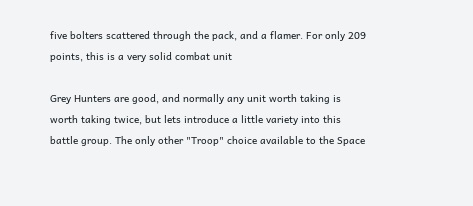five bolters scattered through the pack, and a flamer. For only 209 points, this is a very solid combat unit

Grey Hunters are good, and normally any unit worth taking is worth taking twice, but lets introduce a little variety into this battle group. The only other "Troop" choice available to the Space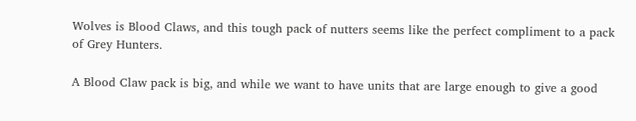Wolves is Blood Claws, and this tough pack of nutters seems like the perfect compliment to a pack of Grey Hunters.

A Blood Claw pack is big, and while we want to have units that are large enough to give a good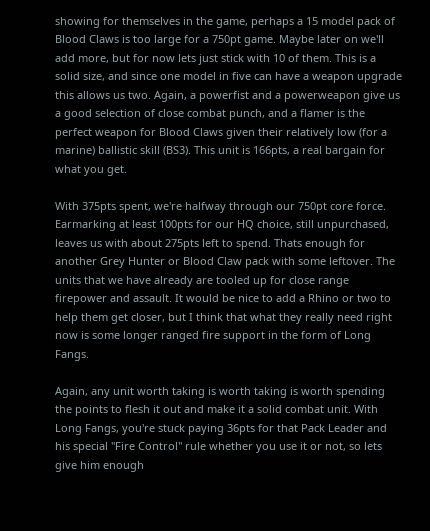showing for themselves in the game, perhaps a 15 model pack of Blood Claws is too large for a 750pt game. Maybe later on we'll add more, but for now lets just stick with 10 of them. This is a solid size, and since one model in five can have a weapon upgrade this allows us two. Again, a powerfist and a powerweapon give us a good selection of close combat punch, and a flamer is the perfect weapon for Blood Claws given their relatively low (for a marine) ballistic skill (BS3). This unit is 166pts, a real bargain for what you get.

With 375pts spent, we're halfway through our 750pt core force. Earmarking at least 100pts for our HQ choice, still unpurchased, leaves us with about 275pts left to spend. Thats enough for another Grey Hunter or Blood Claw pack with some leftover. The units that we have already are tooled up for close range firepower and assault. It would be nice to add a Rhino or two to help them get closer, but I think that what they really need right now is some longer ranged fire support in the form of Long Fangs.

Again, any unit worth taking is worth taking is worth spending the points to flesh it out and make it a solid combat unit. With Long Fangs, you're stuck paying 36pts for that Pack Leader and his special "Fire Control" rule whether you use it or not, so lets give him enough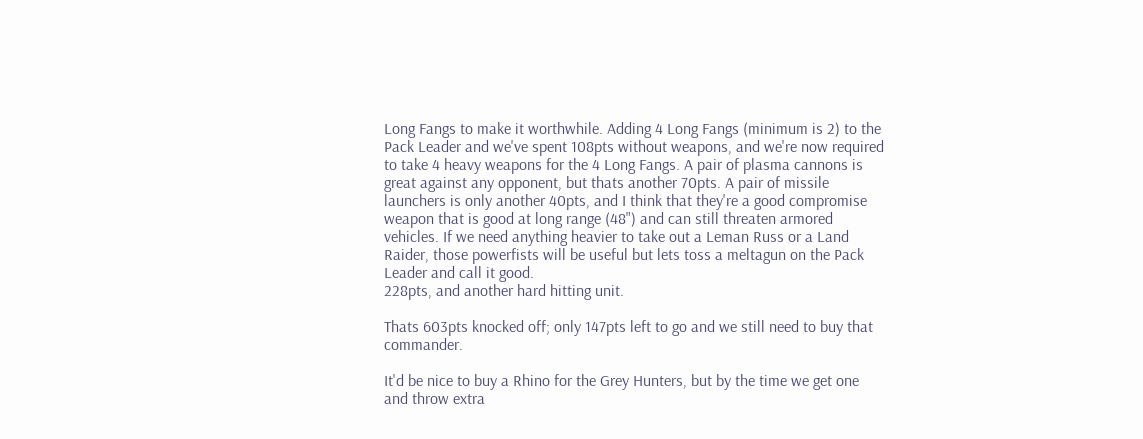Long Fangs to make it worthwhile. Adding 4 Long Fangs (minimum is 2) to the Pack Leader and we've spent 108pts without weapons, and we're now required to take 4 heavy weapons for the 4 Long Fangs. A pair of plasma cannons is great against any opponent, but thats another 70pts. A pair of missile launchers is only another 40pts, and I think that they're a good compromise weapon that is good at long range (48") and can still threaten armored vehicles. If we need anything heavier to take out a Leman Russ or a Land Raider, those powerfists will be useful but lets toss a meltagun on the Pack Leader and call it good.
228pts, and another hard hitting unit.

Thats 603pts knocked off; only 147pts left to go and we still need to buy that commander.

It'd be nice to buy a Rhino for the Grey Hunters, but by the time we get one and throw extra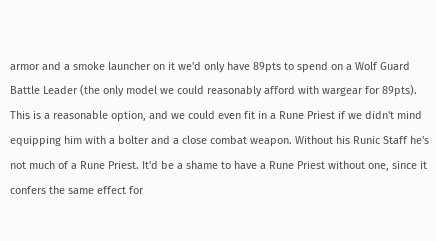armor and a smoke launcher on it we'd only have 89pts to spend on a Wolf Guard Battle Leader (the only model we could reasonably afford with wargear for 89pts). This is a reasonable option, and we could even fit in a Rune Priest if we didn't mind equipping him with a bolter and a close combat weapon. Without his Runic Staff he's not much of a Rune Priest. It'd be a shame to have a Rune Priest without one, since it confers the same effect for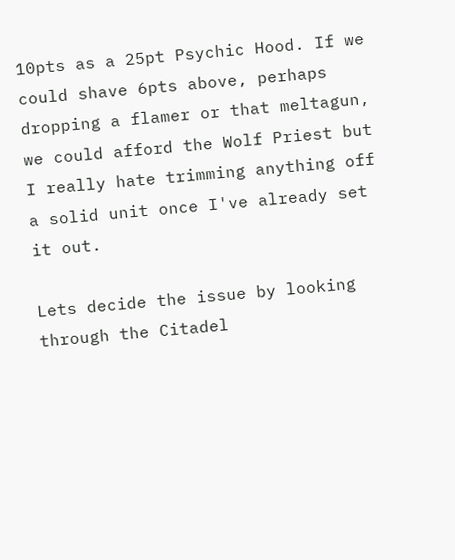10pts as a 25pt Psychic Hood. If we could shave 6pts above, perhaps dropping a flamer or that meltagun, we could afford the Wolf Priest but I really hate trimming anything off a solid unit once I've already set it out.

Lets decide the issue by looking through the Citadel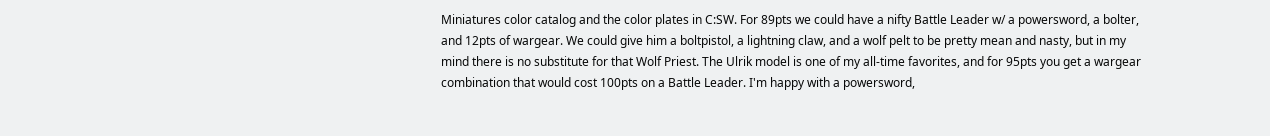Miniatures color catalog and the color plates in C:SW. For 89pts we could have a nifty Battle Leader w/ a powersword, a bolter, and 12pts of wargear. We could give him a boltpistol, a lightning claw, and a wolf pelt to be pretty mean and nasty, but in my mind there is no substitute for that Wolf Priest. The Ulrik model is one of my all-time favorites, and for 95pts you get a wargear combination that would cost 100pts on a Battle Leader. I'm happy with a powersword,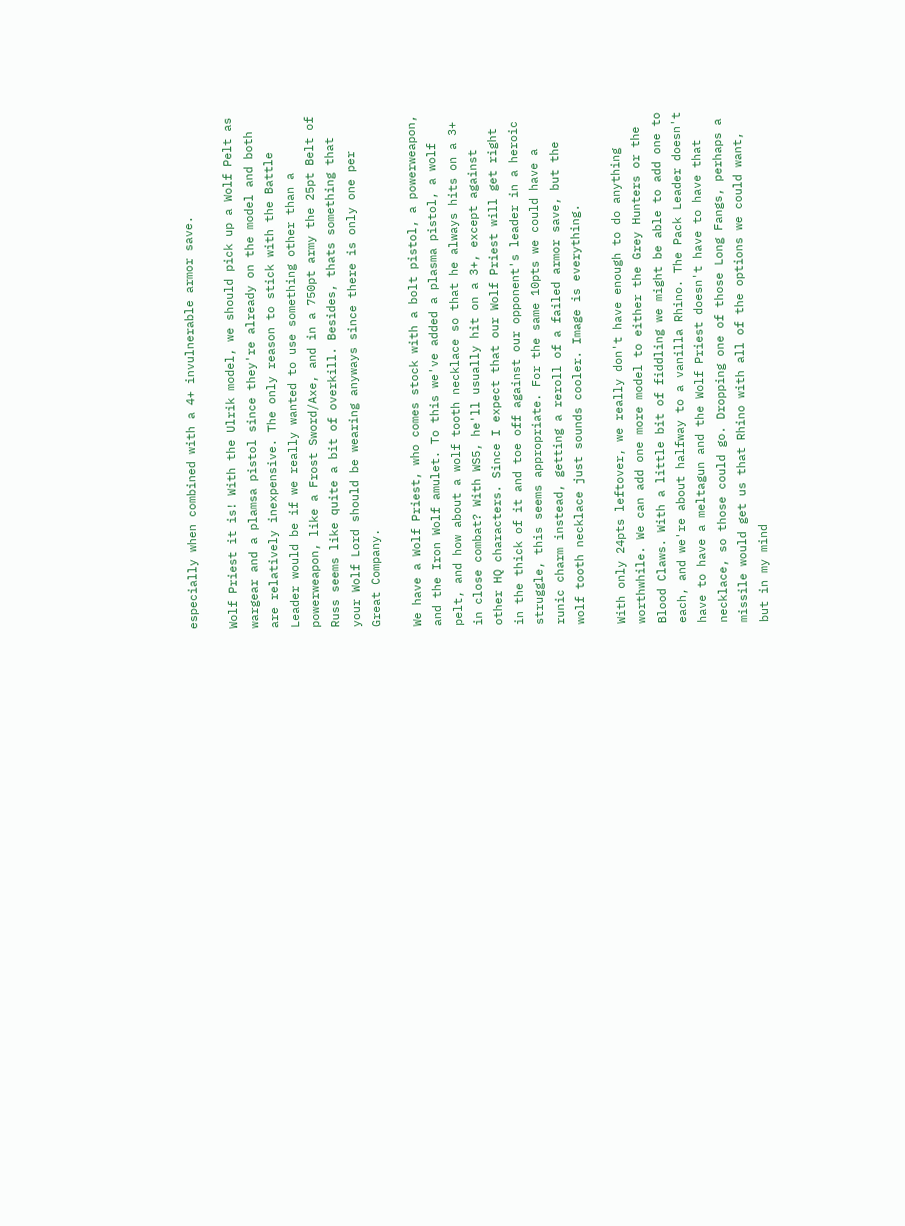especially when combined with a 4+ invulnerable armor save.

Wolf Priest it is! With the Ulrik model, we should pick up a Wolf Pelt as wargear and a plamsa pistol since they're already on the model and both are relatively inexpensive. The only reason to stick with the Battle Leader would be if we really wanted to use something other than a powerweapon, like a Frost Sword/Axe, and in a 750pt army the 25pt Belt of Russ seems like quite a bit of overkill. Besides, thats something that your Wolf Lord should be wearing anyways since there is only one per Great Company.

We have a Wolf Priest, who comes stock with a bolt pistol, a powerweapon, and the Iron Wolf amulet. To this we've added a plasma pistol, a wolf pelt, and how about a wolf tooth necklace so that he always hits on a 3+ in close combat? With WS5, he'll usually hit on a 3+, except against other HQ characters. Since I expect that our Wolf Priest will get right in the thick of it and toe off against our opponent's leader in a heroic struggle, this seems appropriate. For the same 10pts we could have a runic charm instead, getting a reroll of a failed armor save, but the wolf tooth necklace just sounds cooler. Image is everything.

With only 24pts leftover, we really don't have enough to do anything worthwhile. We can add one more model to either the Grey Hunters or the Blood Claws. With a little bit of fiddling we might be able to add one to each, and we're about halfway to a vanilla Rhino. The Pack Leader doesn't have to have a meltagun and the Wolf Priest doesn't have to have that necklace, so those could go. Dropping one of those Long Fangs, perhaps a missile would get us that Rhino with all of the options we could want, but in my mind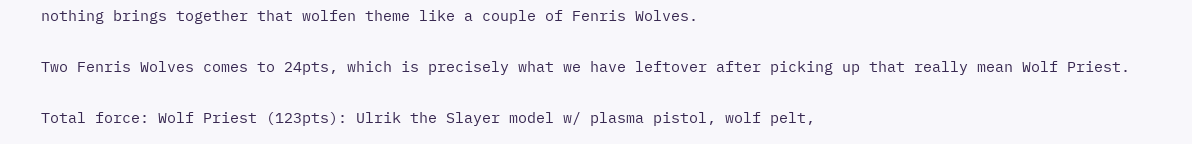nothing brings together that wolfen theme like a couple of Fenris Wolves.

Two Fenris Wolves comes to 24pts, which is precisely what we have leftover after picking up that really mean Wolf Priest.

Total force: Wolf Priest (123pts): Ulrik the Slayer model w/ plasma pistol, wolf pelt,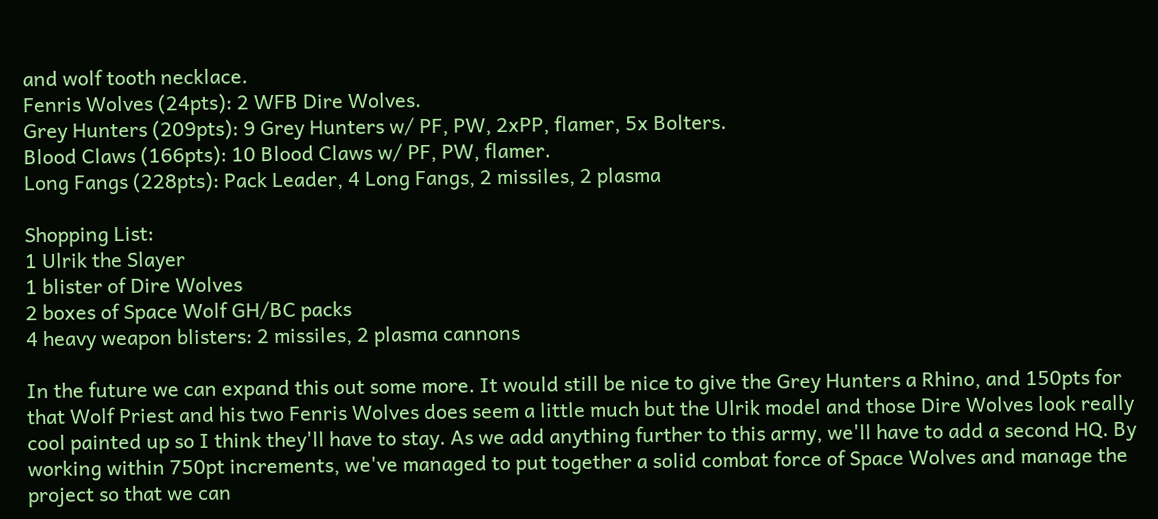and wolf tooth necklace.
Fenris Wolves (24pts): 2 WFB Dire Wolves.
Grey Hunters (209pts): 9 Grey Hunters w/ PF, PW, 2xPP, flamer, 5x Bolters.
Blood Claws (166pts): 10 Blood Claws w/ PF, PW, flamer.
Long Fangs (228pts): Pack Leader, 4 Long Fangs, 2 missiles, 2 plasma

Shopping List:
1 Ulrik the Slayer
1 blister of Dire Wolves
2 boxes of Space Wolf GH/BC packs
4 heavy weapon blisters: 2 missiles, 2 plasma cannons

In the future we can expand this out some more. It would still be nice to give the Grey Hunters a Rhino, and 150pts for that Wolf Priest and his two Fenris Wolves does seem a little much but the Ulrik model and those Dire Wolves look really cool painted up so I think they'll have to stay. As we add anything further to this army, we'll have to add a second HQ. By working within 750pt increments, we've managed to put together a solid combat force of Space Wolves and manage the project so that we can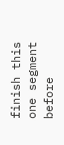finish this one segment before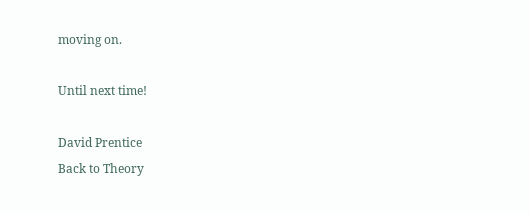moving on.

Until next time!

David Prentice
Back to Theory